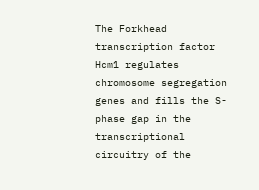The Forkhead transcription factor Hcm1 regulates chromosome segregation genes and fills the S-phase gap in the transcriptional circuitry of the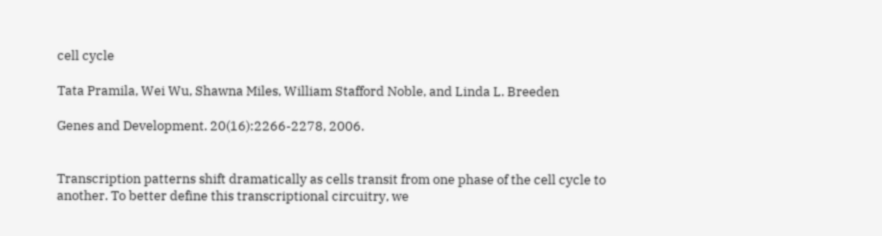cell cycle

Tata Pramila, Wei Wu, Shawna Miles, William Stafford Noble, and Linda L. Breeden

Genes and Development. 20(16):2266-2278, 2006.


Transcription patterns shift dramatically as cells transit from one phase of the cell cycle to another. To better define this transcriptional circuitry, we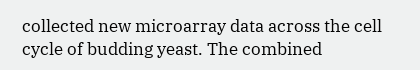collected new microarray data across the cell cycle of budding yeast. The combined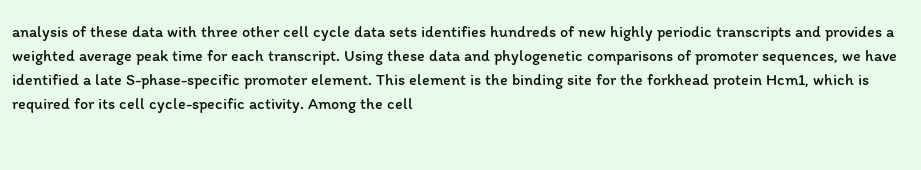analysis of these data with three other cell cycle data sets identifies hundreds of new highly periodic transcripts and provides a weighted average peak time for each transcript. Using these data and phylogenetic comparisons of promoter sequences, we have identified a late S-phase-specific promoter element. This element is the binding site for the forkhead protein Hcm1, which is required for its cell cycle-specific activity. Among the cell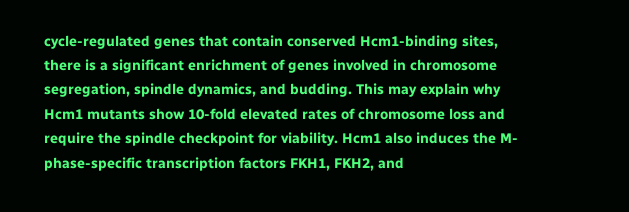cycle-regulated genes that contain conserved Hcm1-binding sites, there is a significant enrichment of genes involved in chromosome segregation, spindle dynamics, and budding. This may explain why Hcm1 mutants show 10-fold elevated rates of chromosome loss and require the spindle checkpoint for viability. Hcm1 also induces the M-phase-specific transcription factors FKH1, FKH2, and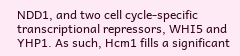NDD1, and two cell cycle-specific transcriptional repressors, WHI5 and YHP1. As such, Hcm1 fills a significant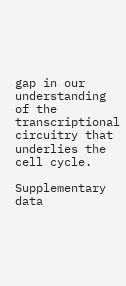gap in our understanding of the transcriptional circuitry that underlies the cell cycle.

Supplementary data